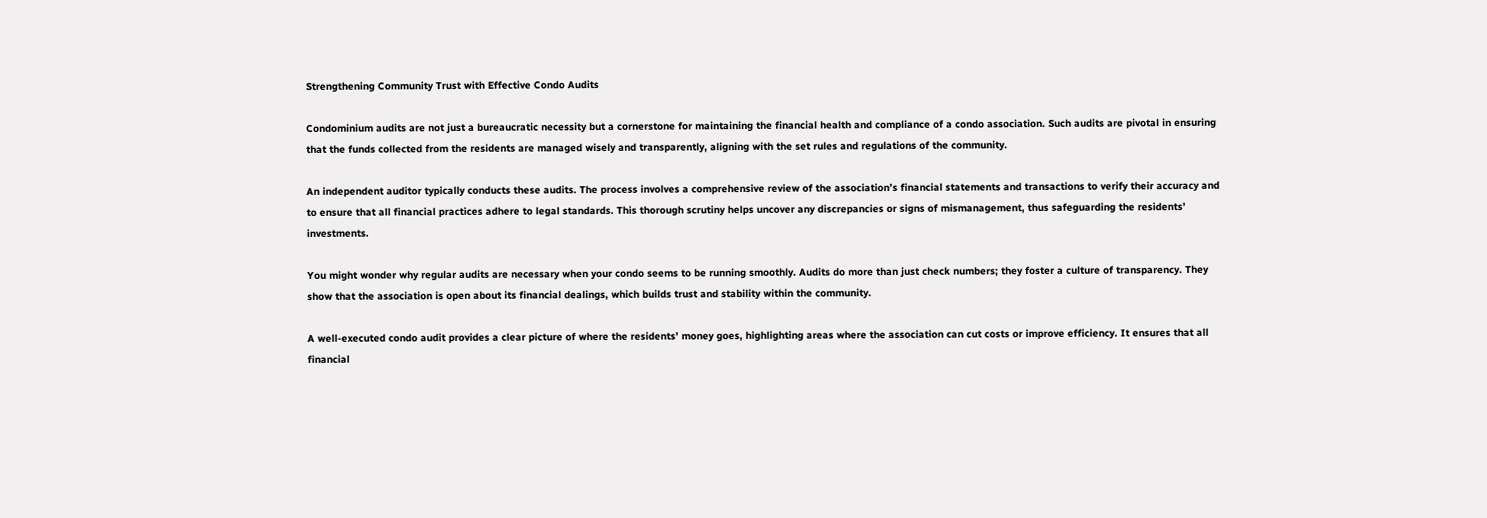Strengthening Community Trust with Effective Condo Audits

Condominium audits are not just a bureaucratic necessity but a cornerstone for maintaining the financial health and compliance of a condo association. Such audits are pivotal in ensuring that the funds collected from the residents are managed wisely and transparently, aligning with the set rules and regulations of the community.

An independent auditor typically conducts these audits. The process involves a comprehensive review of the association’s financial statements and transactions to verify their accuracy and to ensure that all financial practices adhere to legal standards. This thorough scrutiny helps uncover any discrepancies or signs of mismanagement, thus safeguarding the residents’ investments.

You might wonder why regular audits are necessary when your condo seems to be running smoothly. Audits do more than just check numbers; they foster a culture of transparency. They show that the association is open about its financial dealings, which builds trust and stability within the community.

A well-executed condo audit provides a clear picture of where the residents’ money goes, highlighting areas where the association can cut costs or improve efficiency. It ensures that all financial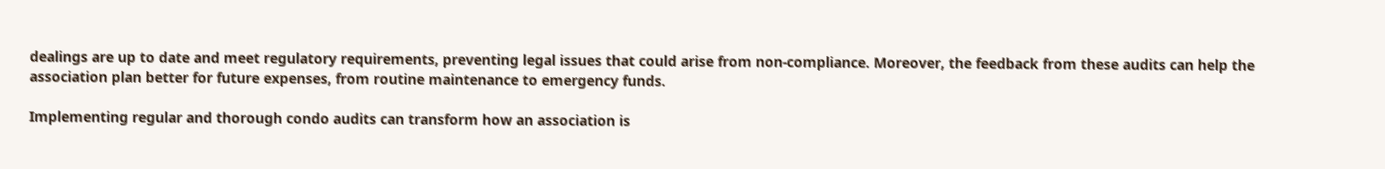dealings are up to date and meet regulatory requirements, preventing legal issues that could arise from non-compliance. Moreover, the feedback from these audits can help the association plan better for future expenses, from routine maintenance to emergency funds.

Implementing regular and thorough condo audits can transform how an association is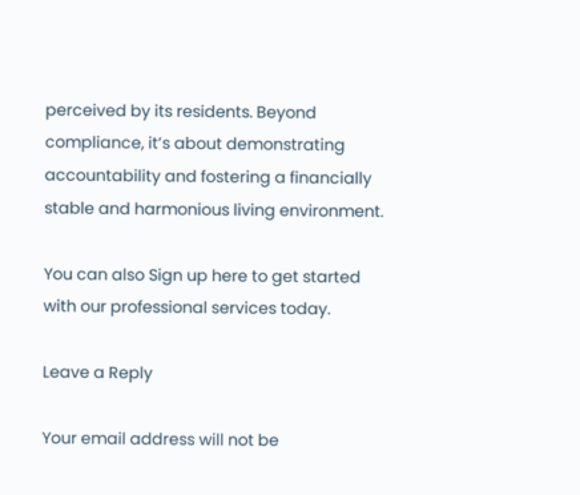perceived by its residents. Beyond compliance, it’s about demonstrating accountability and fostering a financially stable and harmonious living environment.

You can also Sign up here to get started with our professional services today.

Leave a Reply

Your email address will not be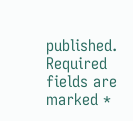published. Required fields are marked *